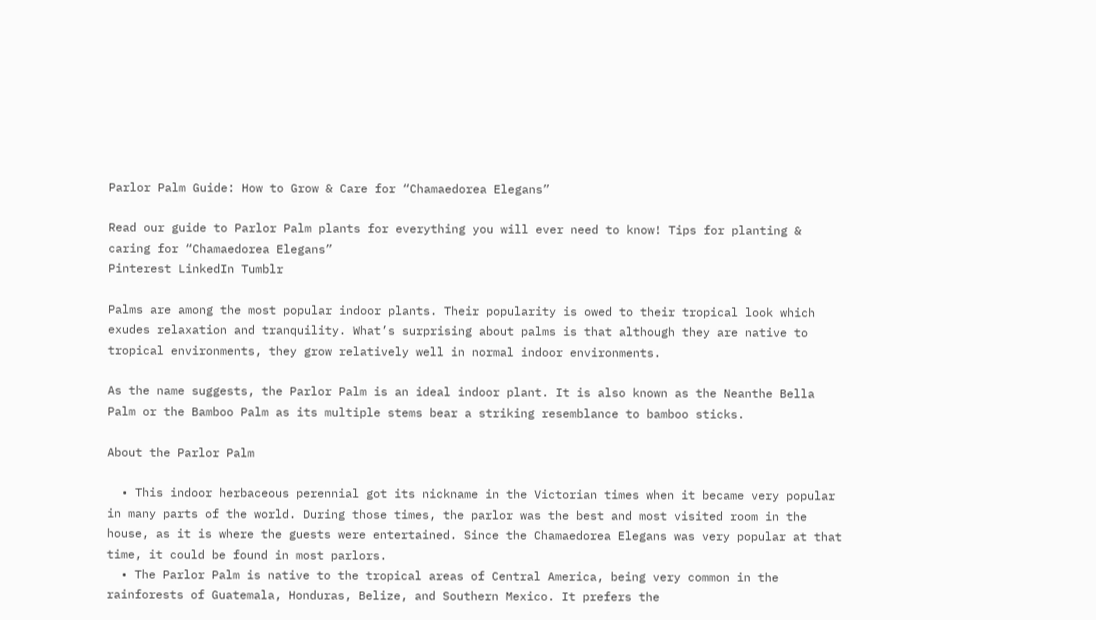Parlor Palm Guide: How to Grow & Care for “Chamaedorea Elegans”

Read our guide to Parlor Palm plants for everything you will ever need to know! Tips for planting & caring for “Chamaedorea Elegans”
Pinterest LinkedIn Tumblr

Palms are among the most popular indoor plants. Their popularity is owed to their tropical look which exudes relaxation and tranquility. What’s surprising about palms is that although they are native to tropical environments, they grow relatively well in normal indoor environments.

As the name suggests, the Parlor Palm is an ideal indoor plant. It is also known as the Neanthe Bella Palm or the Bamboo Palm as its multiple stems bear a striking resemblance to bamboo sticks.

About the Parlor Palm

  • This indoor herbaceous perennial got its nickname in the Victorian times when it became very popular in many parts of the world. During those times, the parlor was the best and most visited room in the house, as it is where the guests were entertained. Since the Chamaedorea Elegans was very popular at that time, it could be found in most parlors.
  • The Parlor Palm is native to the tropical areas of Central America, being very common in the rainforests of Guatemala, Honduras, Belize, and Southern Mexico. It prefers the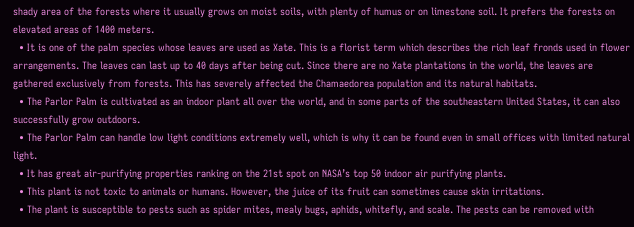shady area of the forests where it usually grows on moist soils, with plenty of humus or on limestone soil. It prefers the forests on elevated areas of 1400 meters.
  • It is one of the palm species whose leaves are used as Xate. This is a florist term which describes the rich leaf fronds used in flower arrangements. The leaves can last up to 40 days after being cut. Since there are no Xate plantations in the world, the leaves are gathered exclusively from forests. This has severely affected the Chamaedorea population and its natural habitats.
  • The Parlor Palm is cultivated as an indoor plant all over the world, and in some parts of the southeastern United States, it can also successfully grow outdoors.
  • The Parlor Palm can handle low light conditions extremely well, which is why it can be found even in small offices with limited natural light.
  • It has great air-purifying properties ranking on the 21st spot on NASA’s top 50 indoor air purifying plants.
  • This plant is not toxic to animals or humans. However, the juice of its fruit can sometimes cause skin irritations.
  • The plant is susceptible to pests such as spider mites, mealy bugs, aphids, whitefly, and scale. The pests can be removed with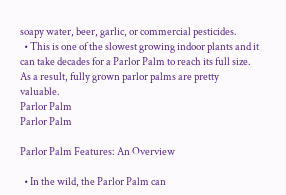soapy water, beer, garlic, or commercial pesticides.
  • This is one of the slowest growing indoor plants and it can take decades for a Parlor Palm to reach its full size. As a result, fully grown parlor palms are pretty valuable.
Parlor Palm
Parlor Palm

Parlor Palm Features: An Overview

  • In the wild, the Parlor Palm can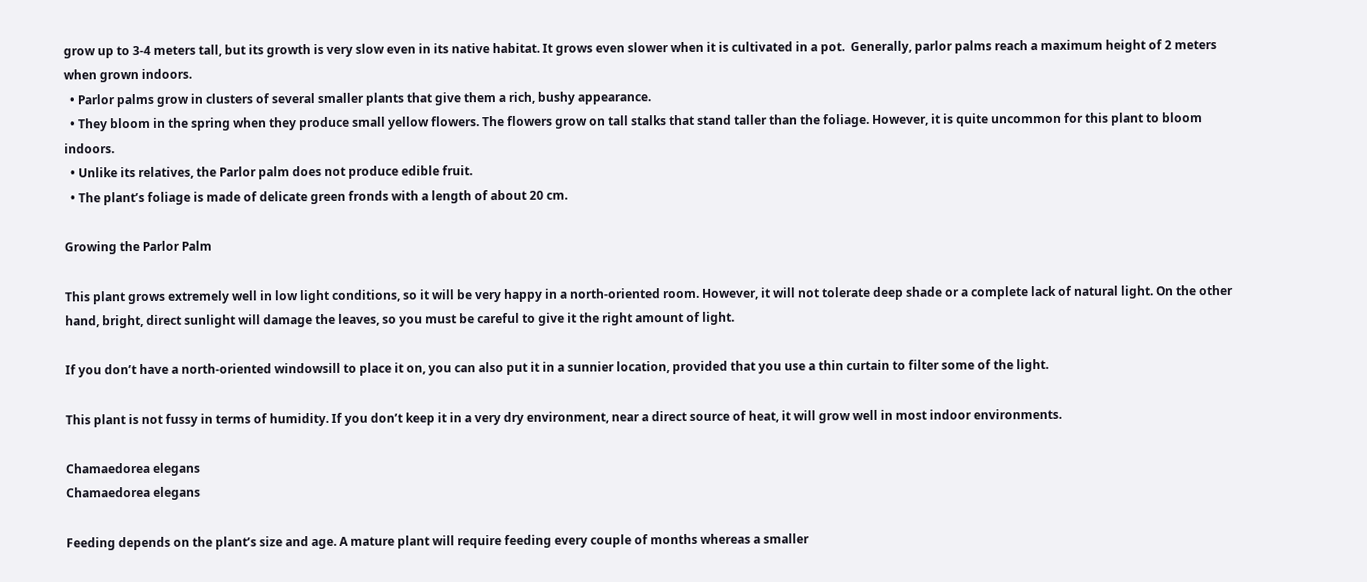grow up to 3-4 meters tall, but its growth is very slow even in its native habitat. It grows even slower when it is cultivated in a pot.  Generally, parlor palms reach a maximum height of 2 meters when grown indoors.
  • Parlor palms grow in clusters of several smaller plants that give them a rich, bushy appearance.
  • They bloom in the spring when they produce small yellow flowers. The flowers grow on tall stalks that stand taller than the foliage. However, it is quite uncommon for this plant to bloom indoors.
  • Unlike its relatives, the Parlor palm does not produce edible fruit.
  • The plant’s foliage is made of delicate green fronds with a length of about 20 cm.

Growing the Parlor Palm

This plant grows extremely well in low light conditions, so it will be very happy in a north-oriented room. However, it will not tolerate deep shade or a complete lack of natural light. On the other hand, bright, direct sunlight will damage the leaves, so you must be careful to give it the right amount of light.

If you don’t have a north-oriented windowsill to place it on, you can also put it in a sunnier location, provided that you use a thin curtain to filter some of the light.

This plant is not fussy in terms of humidity. If you don’t keep it in a very dry environment, near a direct source of heat, it will grow well in most indoor environments.

Chamaedorea elegans
Chamaedorea elegans

Feeding depends on the plant’s size and age. A mature plant will require feeding every couple of months whereas a smaller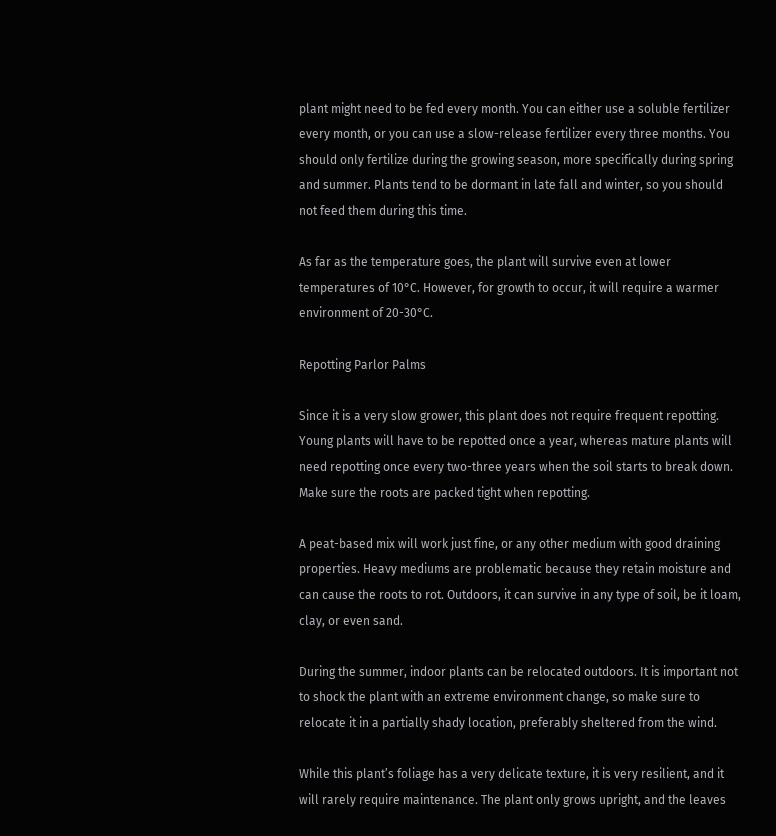plant might need to be fed every month. You can either use a soluble fertilizer every month, or you can use a slow-release fertilizer every three months. You should only fertilize during the growing season, more specifically during spring and summer. Plants tend to be dormant in late fall and winter, so you should not feed them during this time.

As far as the temperature goes, the plant will survive even at lower temperatures of 10°C. However, for growth to occur, it will require a warmer environment of 20-30°C.

Repotting Parlor Palms

Since it is a very slow grower, this plant does not require frequent repotting. Young plants will have to be repotted once a year, whereas mature plants will need repotting once every two-three years when the soil starts to break down. Make sure the roots are packed tight when repotting.

A peat-based mix will work just fine, or any other medium with good draining properties. Heavy mediums are problematic because they retain moisture and can cause the roots to rot. Outdoors, it can survive in any type of soil, be it loam, clay, or even sand.

During the summer, indoor plants can be relocated outdoors. It is important not to shock the plant with an extreme environment change, so make sure to relocate it in a partially shady location, preferably sheltered from the wind.

While this plant’s foliage has a very delicate texture, it is very resilient, and it will rarely require maintenance. The plant only grows upright, and the leaves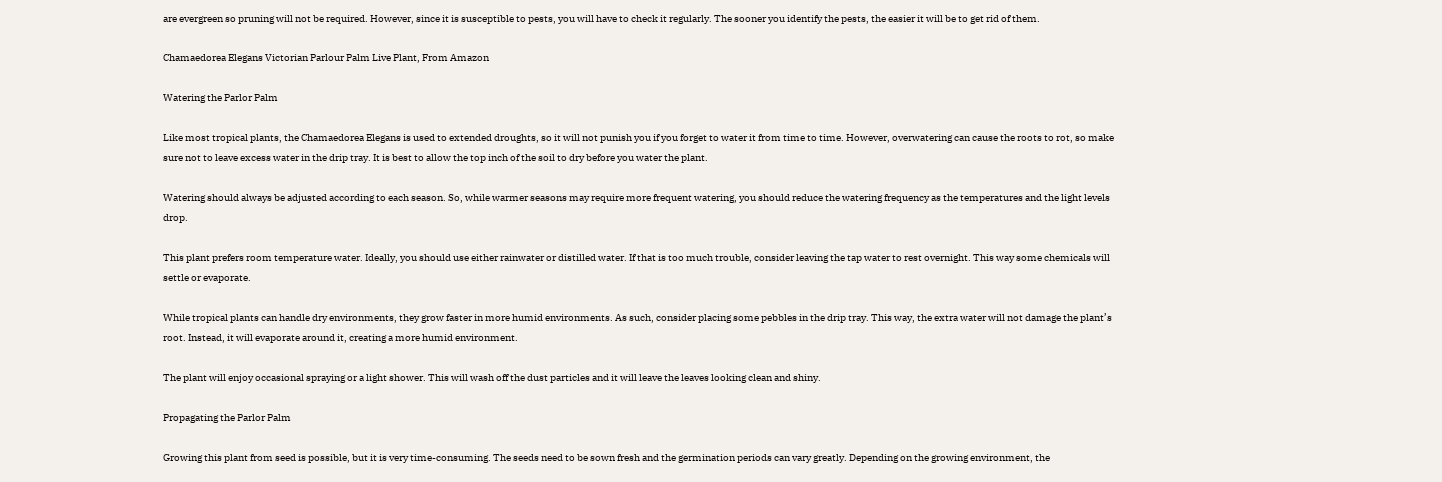are evergreen so pruning will not be required. However, since it is susceptible to pests, you will have to check it regularly. The sooner you identify the pests, the easier it will be to get rid of them.

Chamaedorea Elegans Victorian Parlour Palm Live Plant, From Amazon

Watering the Parlor Palm

Like most tropical plants, the Chamaedorea Elegans is used to extended droughts, so it will not punish you if you forget to water it from time to time. However, overwatering can cause the roots to rot, so make sure not to leave excess water in the drip tray. It is best to allow the top inch of the soil to dry before you water the plant.

Watering should always be adjusted according to each season. So, while warmer seasons may require more frequent watering, you should reduce the watering frequency as the temperatures and the light levels drop.

This plant prefers room temperature water. Ideally, you should use either rainwater or distilled water. If that is too much trouble, consider leaving the tap water to rest overnight. This way some chemicals will settle or evaporate.

While tropical plants can handle dry environments, they grow faster in more humid environments. As such, consider placing some pebbles in the drip tray. This way, the extra water will not damage the plant’s root. Instead, it will evaporate around it, creating a more humid environment.

The plant will enjoy occasional spraying or a light shower. This will wash off the dust particles and it will leave the leaves looking clean and shiny.

Propagating the Parlor Palm

Growing this plant from seed is possible, but it is very time-consuming. The seeds need to be sown fresh and the germination periods can vary greatly. Depending on the growing environment, the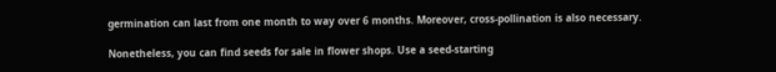germination can last from one month to way over 6 months. Moreover, cross-pollination is also necessary.

Nonetheless, you can find seeds for sale in flower shops. Use a seed-starting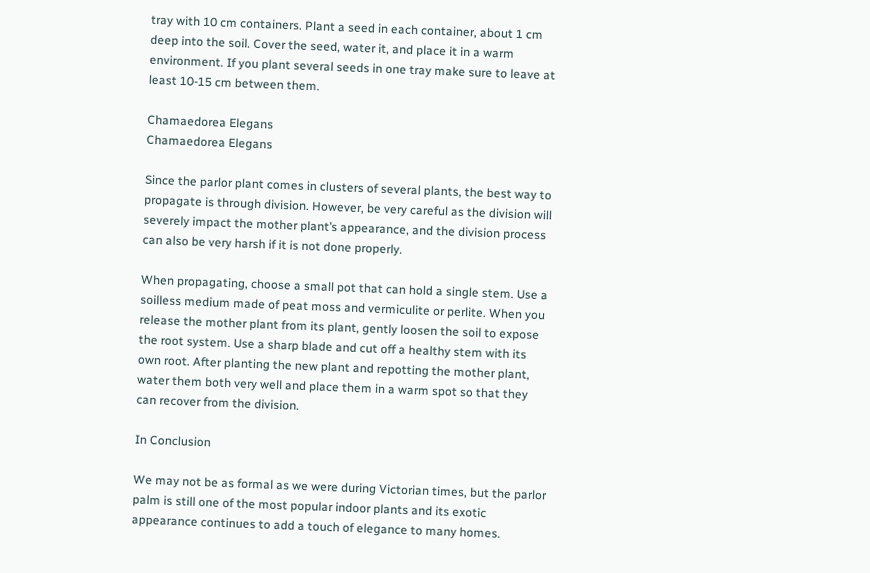tray with 10 cm containers. Plant a seed in each container, about 1 cm deep into the soil. Cover the seed, water it, and place it in a warm environment. If you plant several seeds in one tray make sure to leave at least 10-15 cm between them.

Chamaedorea Elegans
Chamaedorea Elegans

Since the parlor plant comes in clusters of several plants, the best way to propagate is through division. However, be very careful as the division will severely impact the mother plant’s appearance, and the division process can also be very harsh if it is not done properly.

When propagating, choose a small pot that can hold a single stem. Use a soilless medium made of peat moss and vermiculite or perlite. When you release the mother plant from its plant, gently loosen the soil to expose the root system. Use a sharp blade and cut off a healthy stem with its own root. After planting the new plant and repotting the mother plant, water them both very well and place them in a warm spot so that they can recover from the division.

In Conclusion

We may not be as formal as we were during Victorian times, but the parlor palm is still one of the most popular indoor plants and its exotic appearance continues to add a touch of elegance to many homes.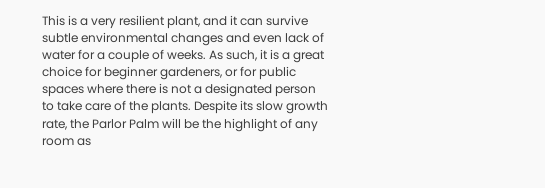This is a very resilient plant, and it can survive subtle environmental changes and even lack of water for a couple of weeks. As such, it is a great choice for beginner gardeners, or for public spaces where there is not a designated person to take care of the plants. Despite its slow growth rate, the Parlor Palm will be the highlight of any room as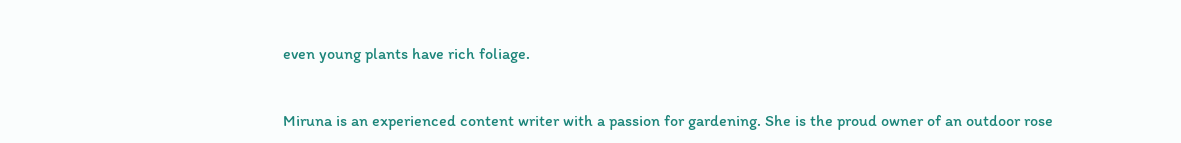even young plants have rich foliage.


Miruna is an experienced content writer with a passion for gardening. She is the proud owner of an outdoor rose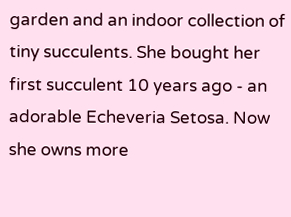garden and an indoor collection of tiny succulents. She bought her first succulent 10 years ago - an adorable Echeveria Setosa. Now she owns more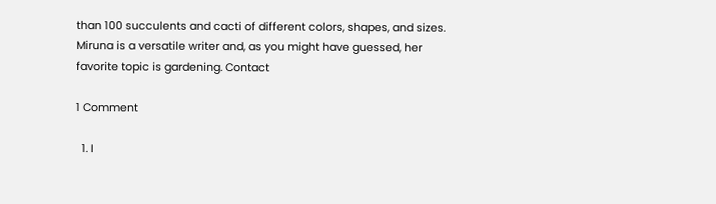than 100 succulents and cacti of different colors, shapes, and sizes. Miruna is a versatile writer and, as you might have guessed, her favorite topic is gardening. Contact

1 Comment

  1. I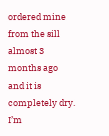ordered mine from the sill almost 3 months ago and it is completely dry. I’m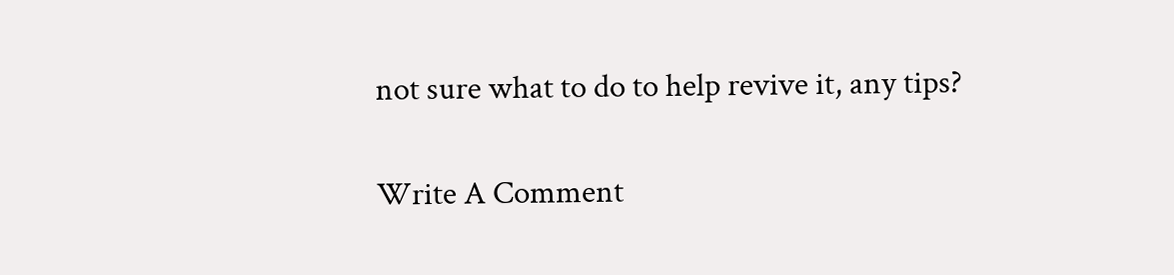not sure what to do to help revive it, any tips?

Write A Comment